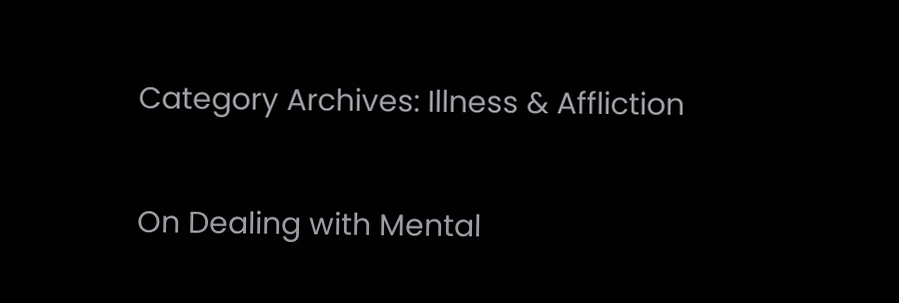Category Archives: Illness & Affliction

On Dealing with Mental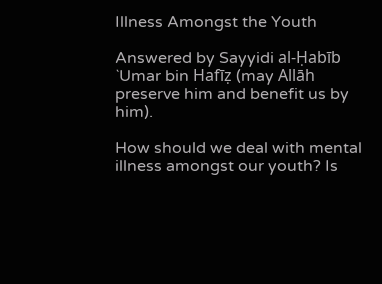Illness Amongst the Youth

Answered by Sayyidi al-Ḥabīb `Umar bin Hafīẓ (may Allāh preserve him and benefit us by him).

How should we deal with mental illness amongst our youth? Is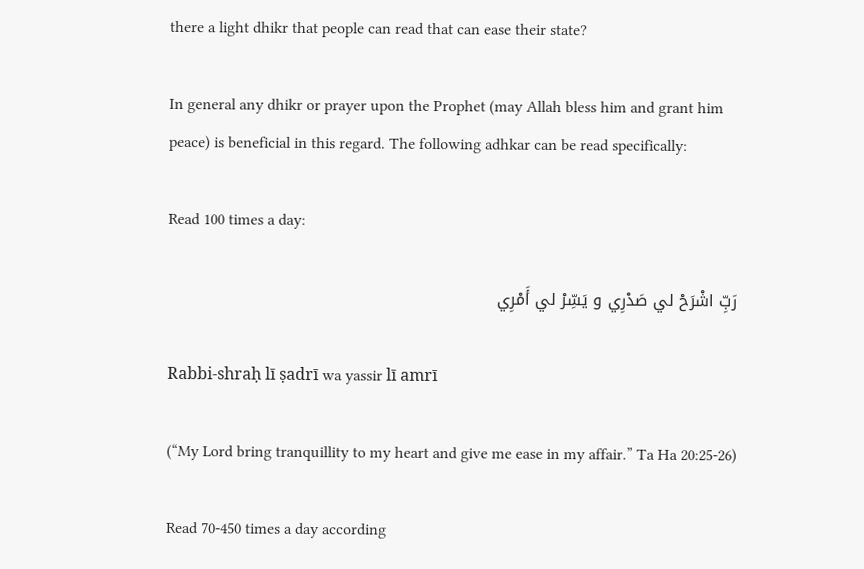there a light dhikr that people can read that can ease their state?

In general any dhikr or prayer upon the Prophet (may Allah bless him and grant him peace) is beneficial in this regard. The following adhkar can be read specifically:

Read 100 times a day:

رَبِّ اشْرَحْ لي صَدْرِي و يَسِّرْ لي أَمْرِي

Rabbi-shraḥ lī ṣadrī wa yassir lī amrī

(“My Lord bring tranquillity to my heart and give me ease in my affair.” Ta Ha 20:25-26)

Read 70-450 times a day according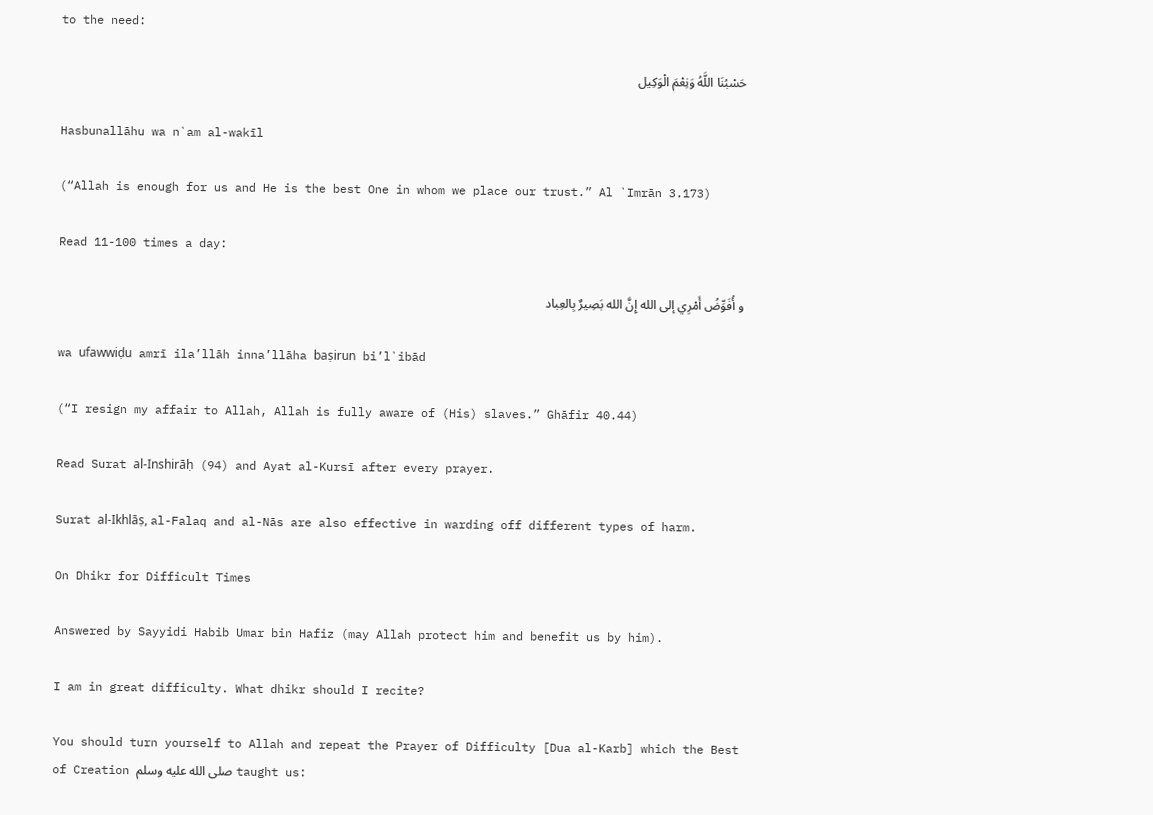to the need:

حَسْبُنَا اللَّهُ وَنِعْمَ الْوَكِيل

Hasbunallāhu wa n`am al-wakīl

(“Allah is enough for us and He is the best One in whom we place our trust.” Al `Imrān 3.173)

Read 11-100 times a day:

و أُفَوِّضُ أَمْرِي إلى الله إِنَّ الله بَصِيرٌ بِالعِباد

wa ufawwiḍu amrī ila’llāh inna’llāha baṣirun bi’l`ibād

(“I resign my affair to Allah, Allah is fully aware of (His) slaves.” Ghāfir 40.44)

Read Surat al-Inshirāḥ (94) and Ayat al-Kursī after every prayer.

Surat al-Ikhlāṣ, al-Falaq and al-Nās are also effective in warding off different types of harm.

On Dhikr for Difficult Times

Answered by Sayyidi Habib Umar bin Hafiz (may Allah protect him and benefit us by him).

I am in great difficulty. What dhikr should I recite?

You should turn yourself to Allah and repeat the Prayer of Difficulty [Dua al-Karb] which the Best of Creation صلى الله عليه وسلم taught us: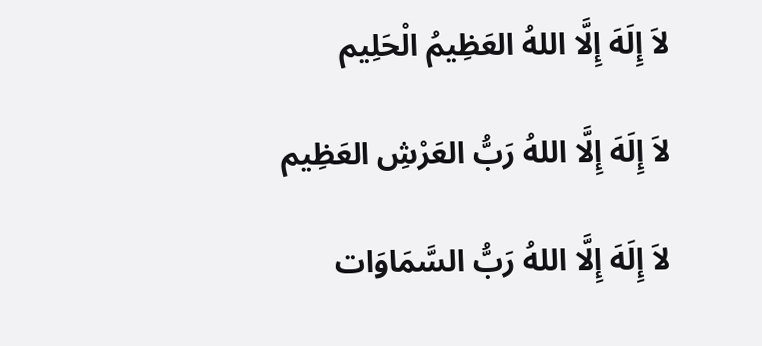لاَ إِلَهَ إِلَّا اللهُ العَظِيمُ الْحَلِيم

لاَ إِلَهَ إِلَّا اللهُ رَبُّ العَرْشِ العَظِيم

لاَ إِلَهَ إِلَّا اللهُ رَبُّ السَّمَاوَات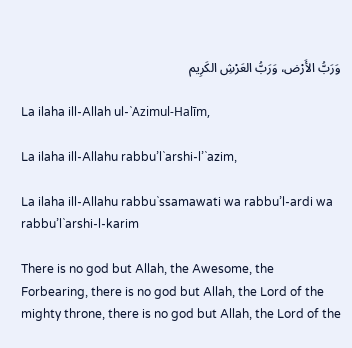وَرَبُّ الأَرْض، وَرَبُّ العَرْشِ الكَرِيم

La ilaha ill-Allah ul-`Azimul-Halīm,

La ilaha ill-Allahu rabbu’l`arshi-l’`azim,

La ilaha ill-Allahu rabbu`ssamawati wa rabbu’l-ardi wa rabbu’l`arshi-l-karim

There is no god but Allah, the Awesome, the Forbearing, there is no god but Allah, the Lord of the mighty throne, there is no god but Allah, the Lord of the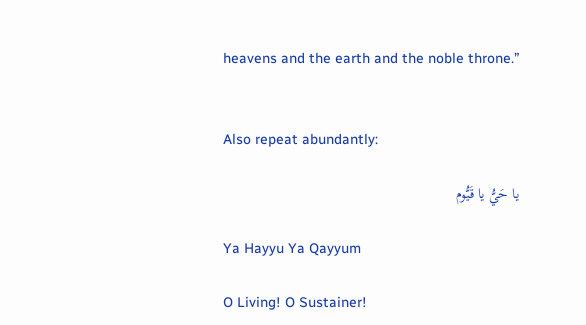heavens and the earth and the noble throne.”


Also repeat abundantly:

يا حَيُّ يا قَيُّوم

Ya Hayyu Ya Qayyum

O Living! O Sustainer!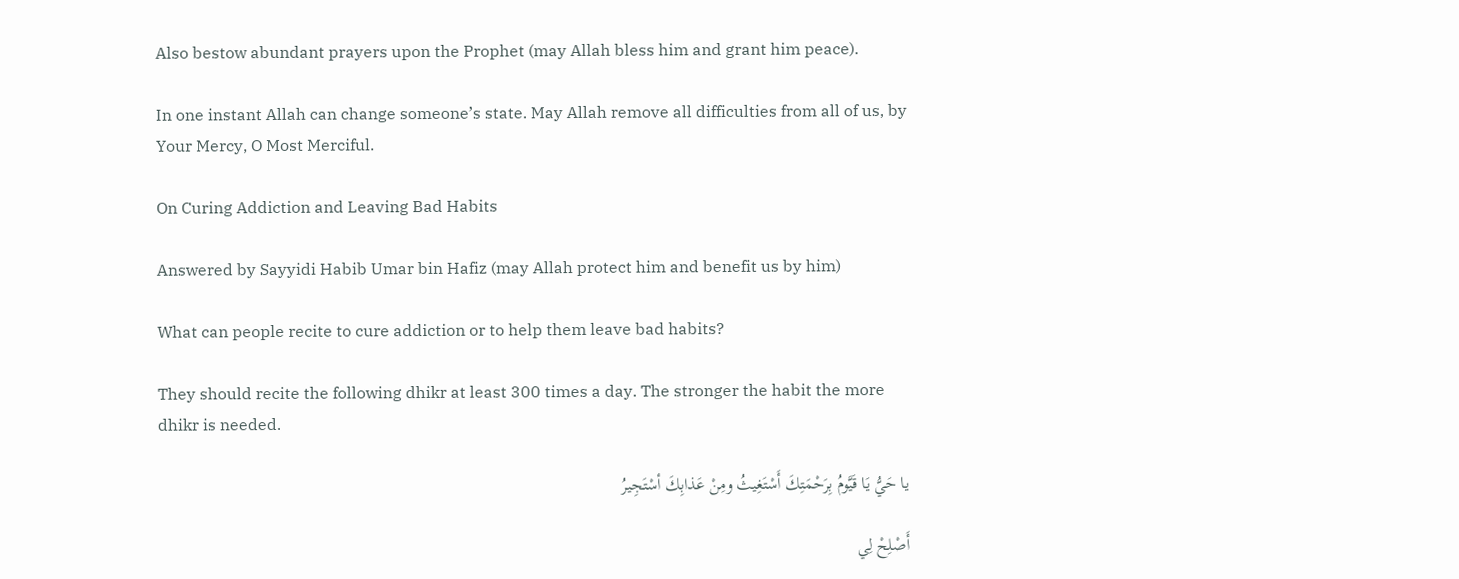Also bestow abundant prayers upon the Prophet (may Allah bless him and grant him peace).

In one instant Allah can change someone’s state. May Allah remove all difficulties from all of us, by Your Mercy, O Most Merciful.

On Curing Addiction and Leaving Bad Habits

Answered by Sayyidi Habib Umar bin Hafiz (may Allah protect him and benefit us by him)

What can people recite to cure addiction or to help them leave bad habits?

They should recite the following dhikr at least 300 times a day. The stronger the habit the more dhikr is needed.

يا حَيُّ يَا قَيَّومُ بِرَحْمَتِكَ أَسْتَغِيثُ ومِنْ عَذابِكَ أسْتَجِيرُ

أَصْلِحْ لِي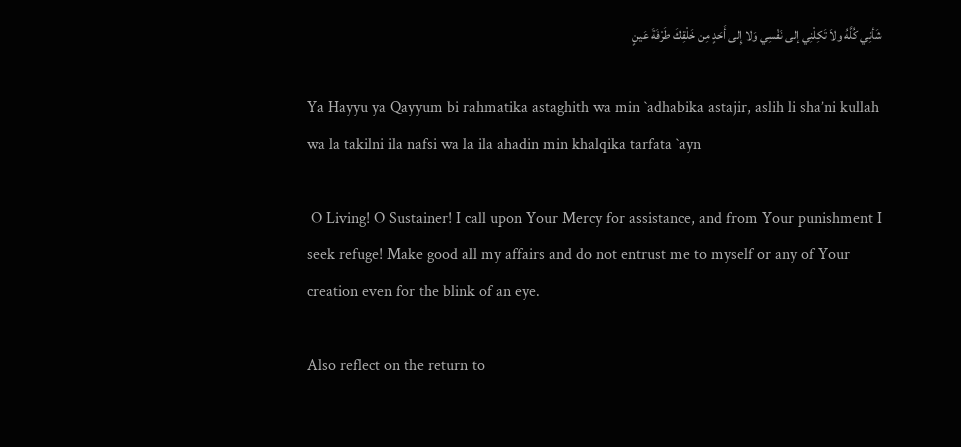شَأنِي كُلَّهُ ولاَ تَكِلْنِي إلى نَفْسِي وَلا إِلى أَحَدٍ مِن خَلْقِكَ طَرْفَةَ عَينٍ

Ya Hayyu ya Qayyum bi rahmatika astaghith wa min `adhabika astajir, aslih li sha’ni kullah wa la takilni ila nafsi wa la ila ahadin min khalqika tarfata `ayn

 O Living! O Sustainer! I call upon Your Mercy for assistance, and from Your punishment I seek refuge! Make good all my affairs and do not entrust me to myself or any of Your creation even for the blink of an eye.

Also reflect on the return to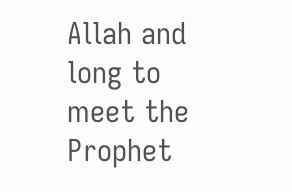Allah and long to meet the Prophet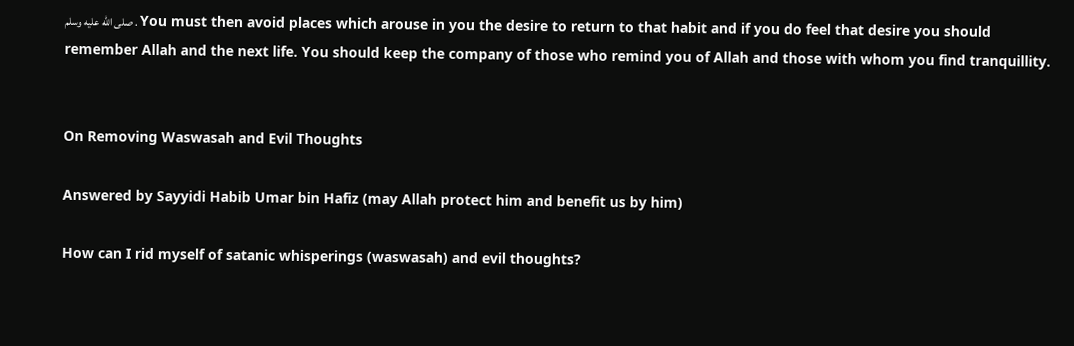صلى الله عليه وسلم . You must then avoid places which arouse in you the desire to return to that habit and if you do feel that desire you should remember Allah and the next life. You should keep the company of those who remind you of Allah and those with whom you find tranquillity.


On Removing Waswasah and Evil Thoughts

Answered by Sayyidi Habib Umar bin Hafiz (may Allah protect him and benefit us by him)

How can I rid myself of satanic whisperings (waswasah) and evil thoughts?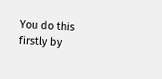You do this firstly by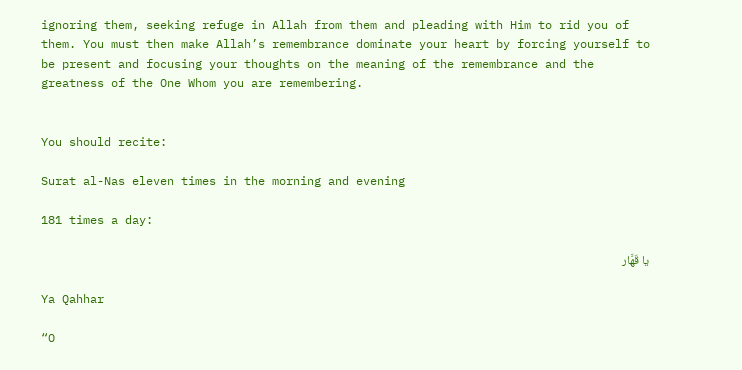ignoring them, seeking refuge in Allah from them and pleading with Him to rid you of them. You must then make Allah’s remembrance dominate your heart by forcing yourself to be present and focusing your thoughts on the meaning of the remembrance and the greatness of the One Whom you are remembering.


You should recite:

Surat al-Nas eleven times in the morning and evening

181 times a day:

يا قَهَّار

Ya Qahhar

“O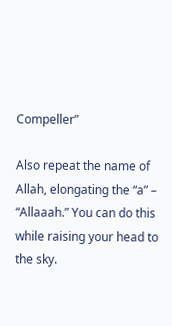Compeller”

Also repeat the name of Allah, elongating the “a” – “Allaaah.” You can do this while raising your head to the sky.